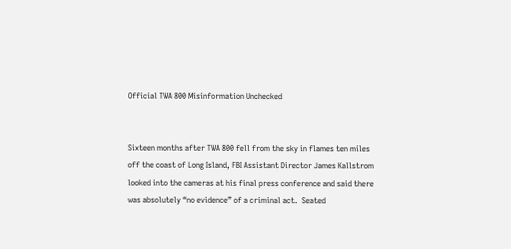Official TWA 800 Misinformation Unchecked


Sixteen months after TWA 800 fell from the sky in flames ten miles off the coast of Long Island, FBI Assistant Director James Kallstrom looked into the cameras at his final press conference and said there was absolutely “no evidence” of a criminal act.  Seated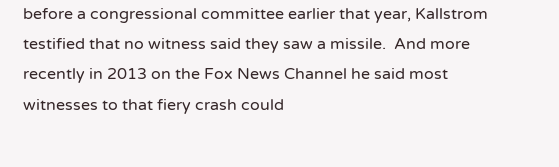before a congressional committee earlier that year, Kallstrom testified that no witness said they saw a missile.  And more recently in 2013 on the Fox News Channel he said most witnesses to that fiery crash could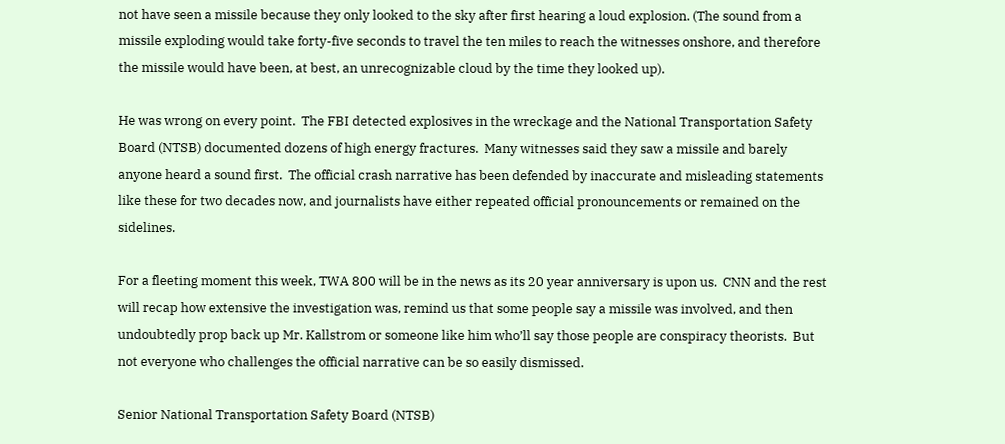not have seen a missile because they only looked to the sky after first hearing a loud explosion. (The sound from a missile exploding would take forty-five seconds to travel the ten miles to reach the witnesses onshore, and therefore the missile would have been, at best, an unrecognizable cloud by the time they looked up).

He was wrong on every point.  The FBI detected explosives in the wreckage and the National Transportation Safety Board (NTSB) documented dozens of high energy fractures.  Many witnesses said they saw a missile and barely anyone heard a sound first.  The official crash narrative has been defended by inaccurate and misleading statements like these for two decades now, and journalists have either repeated official pronouncements or remained on the sidelines.

For a fleeting moment this week, TWA 800 will be in the news as its 20 year anniversary is upon us.  CNN and the rest will recap how extensive the investigation was, remind us that some people say a missile was involved, and then undoubtedly prop back up Mr. Kallstrom or someone like him who’ll say those people are conspiracy theorists.  But not everyone who challenges the official narrative can be so easily dismissed.

Senior National Transportation Safety Board (NTSB)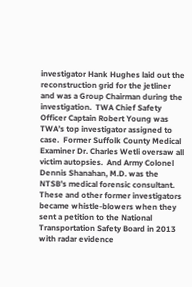investigator Hank Hughes laid out the reconstruction grid for the jetliner and was a Group Chairman during the investigation.  TWA Chief Safety Officer Captain Robert Young was TWA’s top investigator assigned to case.  Former Suffolk County Medical Examiner Dr. Charles Wetli oversaw all victim autopsies.  And Army Colonel Dennis Shanahan, M.D. was the NTSB’s medical forensic consultant.  These and other former investigators became whistle-blowers when they sent a petition to the National Transportation Safety Board in 2013 with radar evidence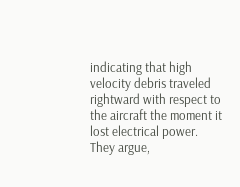indicating that high velocity debris traveled rightward with respect to the aircraft the moment it lost electrical power.  They argue,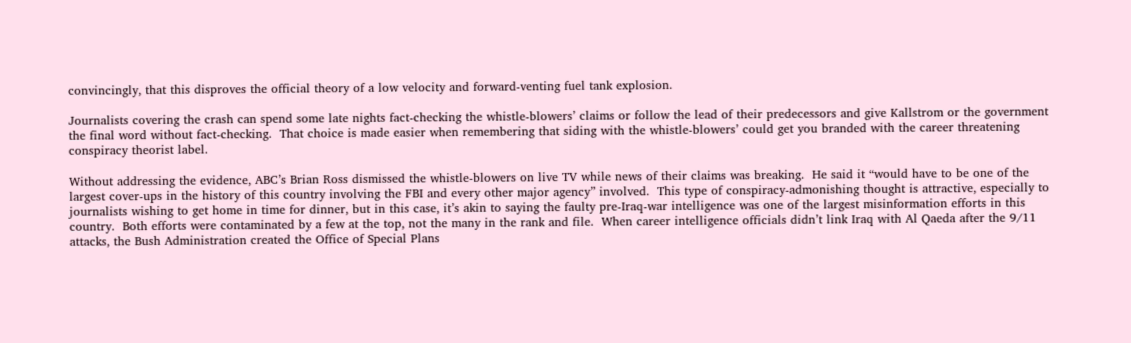convincingly, that this disproves the official theory of a low velocity and forward-venting fuel tank explosion.

Journalists covering the crash can spend some late nights fact-checking the whistle-blowers’ claims or follow the lead of their predecessors and give Kallstrom or the government the final word without fact-checking.  That choice is made easier when remembering that siding with the whistle-blowers’ could get you branded with the career threatening conspiracy theorist label.

Without addressing the evidence, ABC’s Brian Ross dismissed the whistle-blowers on live TV while news of their claims was breaking.  He said it “would have to be one of the largest cover-ups in the history of this country involving the FBI and every other major agency” involved.  This type of conspiracy-admonishing thought is attractive, especially to journalists wishing to get home in time for dinner, but in this case, it’s akin to saying the faulty pre-Iraq-war intelligence was one of the largest misinformation efforts in this country.  Both efforts were contaminated by a few at the top, not the many in the rank and file.  When career intelligence officials didn’t link Iraq with Al Qaeda after the 9/11 attacks, the Bush Administration created the Office of Special Plans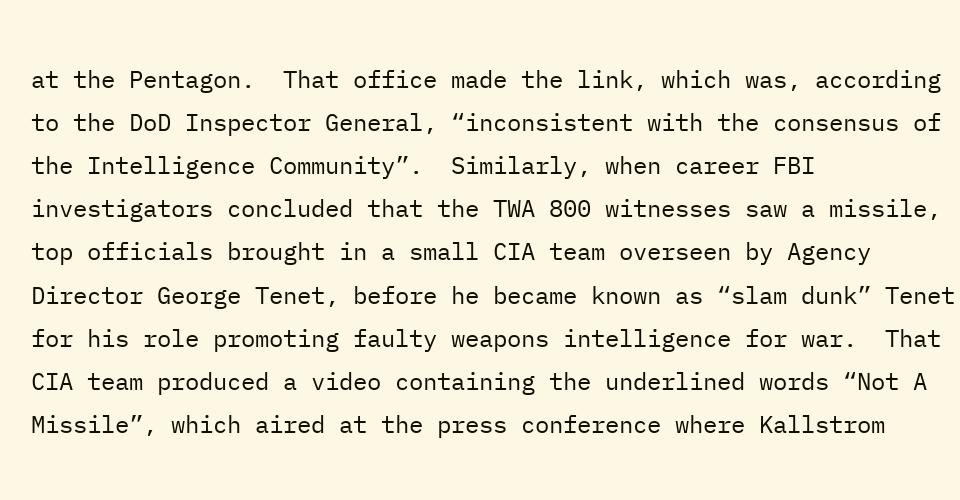at the Pentagon.  That office made the link, which was, according to the DoD Inspector General, “inconsistent with the consensus of the Intelligence Community”.  Similarly, when career FBI investigators concluded that the TWA 800 witnesses saw a missile, top officials brought in a small CIA team overseen by Agency Director George Tenet, before he became known as “slam dunk” Tenet for his role promoting faulty weapons intelligence for war.  That CIA team produced a video containing the underlined words “Not A Missile”, which aired at the press conference where Kallstrom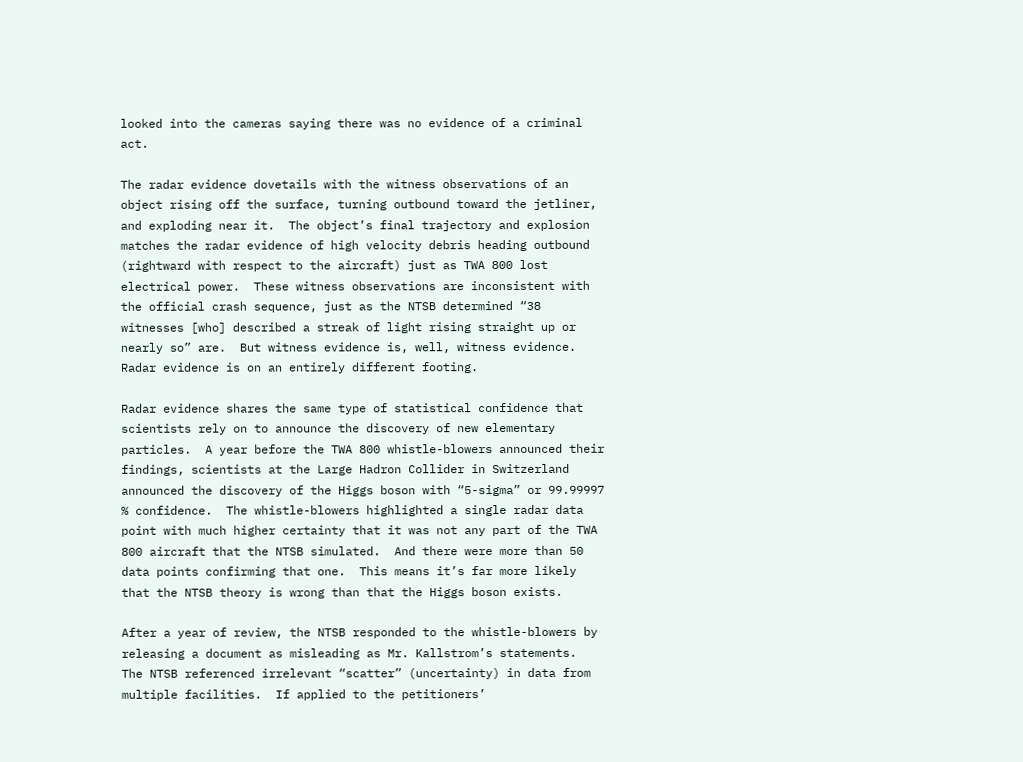looked into the cameras saying there was no evidence of a criminal act.

The radar evidence dovetails with the witness observations of an object rising off the surface, turning outbound toward the jetliner, and exploding near it.  The object’s final trajectory and explosion matches the radar evidence of high velocity debris heading outbound (rightward with respect to the aircraft) just as TWA 800 lost electrical power.  These witness observations are inconsistent with the official crash sequence, just as the NTSB determined “38 witnesses [who] described a streak of light rising straight up or nearly so” are.  But witness evidence is, well, witness evidence.  Radar evidence is on an entirely different footing.

Radar evidence shares the same type of statistical confidence that scientists rely on to announce the discovery of new elementary particles.  A year before the TWA 800 whistle-blowers announced their findings, scientists at the Large Hadron Collider in Switzerland announced the discovery of the Higgs boson with “5-sigma” or 99.99997 % confidence.  The whistle-blowers highlighted a single radar data point with much higher certainty that it was not any part of the TWA 800 aircraft that the NTSB simulated.  And there were more than 50 data points confirming that one.  This means it’s far more likely that the NTSB theory is wrong than that the Higgs boson exists.

After a year of review, the NTSB responded to the whistle-blowers by releasing a document as misleading as Mr. Kallstrom’s statements.  The NTSB referenced irrelevant “scatter” (uncertainty) in data from multiple facilities.  If applied to the petitioners’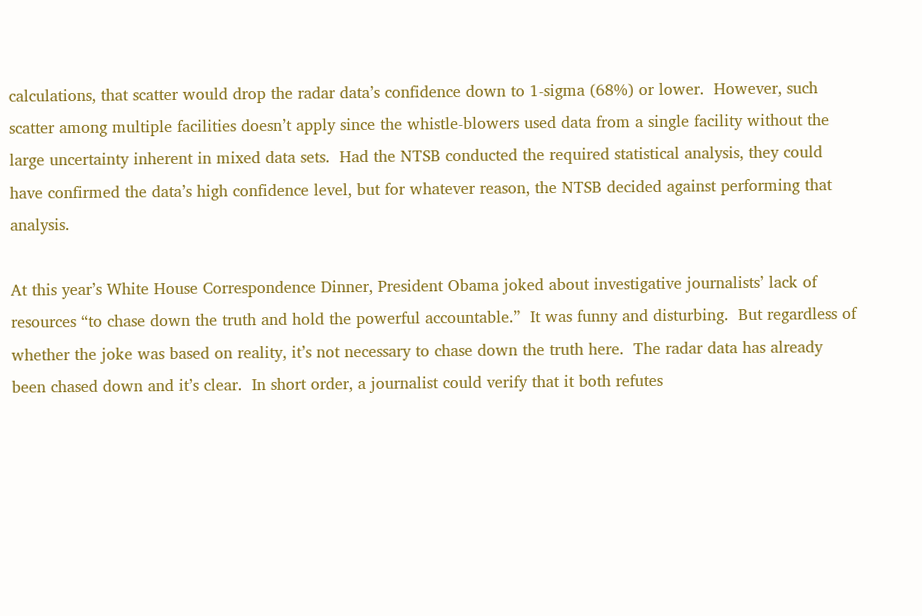calculations, that scatter would drop the radar data’s confidence down to 1-sigma (68%) or lower.  However, such scatter among multiple facilities doesn’t apply since the whistle-blowers used data from a single facility without the large uncertainty inherent in mixed data sets.  Had the NTSB conducted the required statistical analysis, they could have confirmed the data’s high confidence level, but for whatever reason, the NTSB decided against performing that analysis.

At this year’s White House Correspondence Dinner, President Obama joked about investigative journalists’ lack of resources “to chase down the truth and hold the powerful accountable.”  It was funny and disturbing.  But regardless of whether the joke was based on reality, it’s not necessary to chase down the truth here.  The radar data has already been chased down and it’s clear.  In short order, a journalist could verify that it both refutes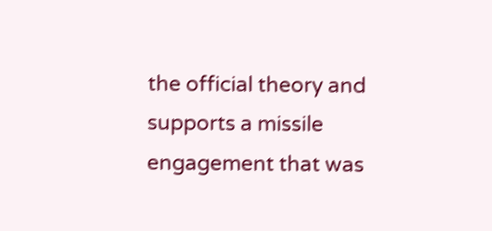the official theory and supports a missile engagement that was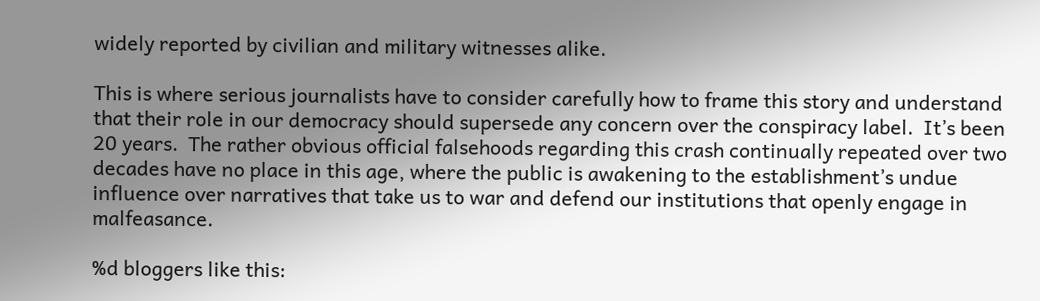widely reported by civilian and military witnesses alike.

This is where serious journalists have to consider carefully how to frame this story and understand that their role in our democracy should supersede any concern over the conspiracy label.  It’s been 20 years.  The rather obvious official falsehoods regarding this crash continually repeated over two decades have no place in this age, where the public is awakening to the establishment’s undue influence over narratives that take us to war and defend our institutions that openly engage in malfeasance.

%d bloggers like this: